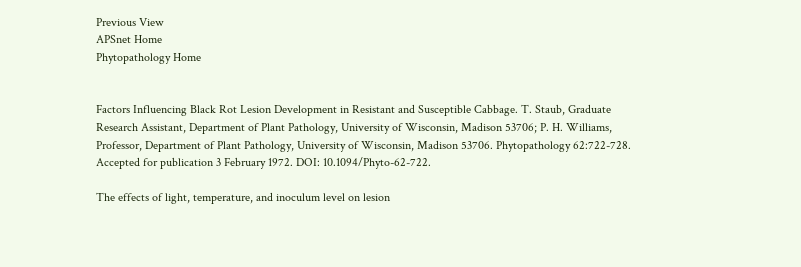Previous View
APSnet Home
Phytopathology Home


Factors Influencing Black Rot Lesion Development in Resistant and Susceptible Cabbage. T. Staub, Graduate Research Assistant, Department of Plant Pathology, University of Wisconsin, Madison 53706; P. H. Williams, Professor, Department of Plant Pathology, University of Wisconsin, Madison 53706. Phytopathology 62:722-728. Accepted for publication 3 February 1972. DOI: 10.1094/Phyto-62-722.

The effects of light, temperature, and inoculum level on lesion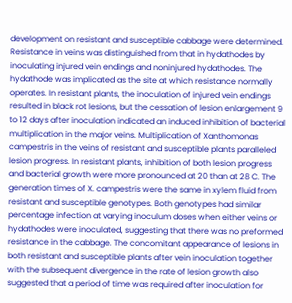development on resistant and susceptible cabbage were determined. Resistance in veins was distinguished from that in hydathodes by inoculating injured vein endings and noninjured hydathodes. The hydathode was implicated as the site at which resistance normally operates. In resistant plants, the inoculation of injured vein endings resulted in black rot lesions, but the cessation of lesion enlargement 9 to 12 days after inoculation indicated an induced inhibition of bacterial multiplication in the major veins. Multiplication of Xanthomonas campestris in the veins of resistant and susceptible plants paralleled lesion progress. In resistant plants, inhibition of both lesion progress and bacterial growth were more pronounced at 20 than at 28 C. The generation times of X. campestris were the same in xylem fluid from resistant and susceptible genotypes. Both genotypes had similar percentage infection at varying inoculum doses when either veins or hydathodes were inoculated, suggesting that there was no preformed resistance in the cabbage. The concomitant appearance of lesions in both resistant and susceptible plants after vein inoculation together with the subsequent divergence in the rate of lesion growth also suggested that a period of time was required after inoculation for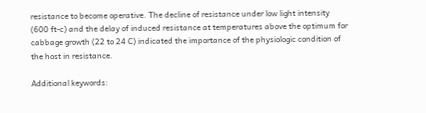resistance to become operative. The decline of resistance under low light intensity (600 ft-c) and the delay of induced resistance at temperatures above the optimum for cabbage growth (22 to 24 C) indicated the importance of the physiologic condition of the host in resistance.

Additional keywords: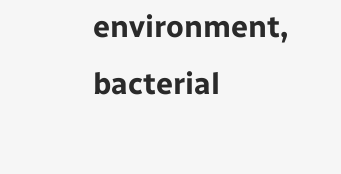environment, bacterial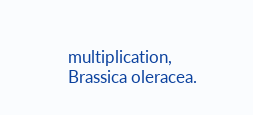multiplication, Brassica oleracea.